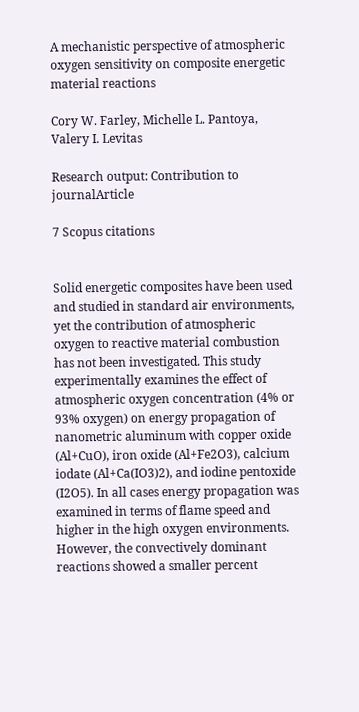A mechanistic perspective of atmospheric oxygen sensitivity on composite energetic material reactions

Cory W. Farley, Michelle L. Pantoya, Valery I. Levitas

Research output: Contribution to journalArticle

7 Scopus citations


Solid energetic composites have been used and studied in standard air environments, yet the contribution of atmospheric oxygen to reactive material combustion has not been investigated. This study experimentally examines the effect of atmospheric oxygen concentration (4% or 93% oxygen) on energy propagation of nanometric aluminum with copper oxide (Al+CuO), iron oxide (Al+Fe2O3), calcium iodate (Al+Ca(IO3)2), and iodine pentoxide (I2O5). In all cases energy propagation was examined in terms of flame speed and higher in the high oxygen environments. However, the convectively dominant reactions showed a smaller percent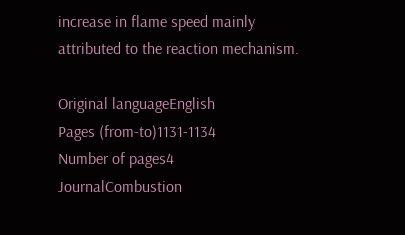increase in flame speed mainly attributed to the reaction mechanism.

Original languageEnglish
Pages (from-to)1131-1134
Number of pages4
JournalCombustion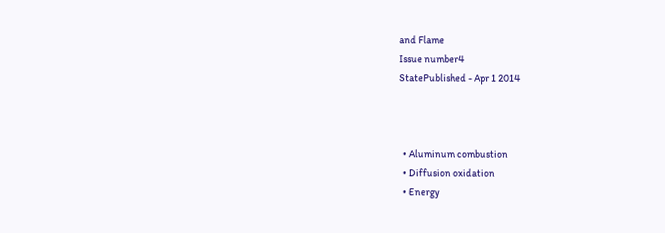and Flame
Issue number4
StatePublished - Apr 1 2014



  • Aluminum combustion
  • Diffusion oxidation
  • Energy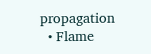propagation
  • Flame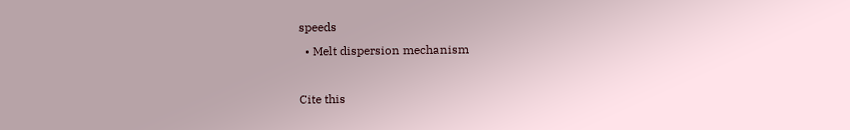speeds
  • Melt dispersion mechanism

Cite this